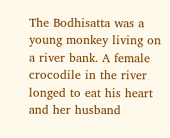The Bodhisatta was a young monkey living on a river bank. A female crocodile in the river longed to eat his heart and her husband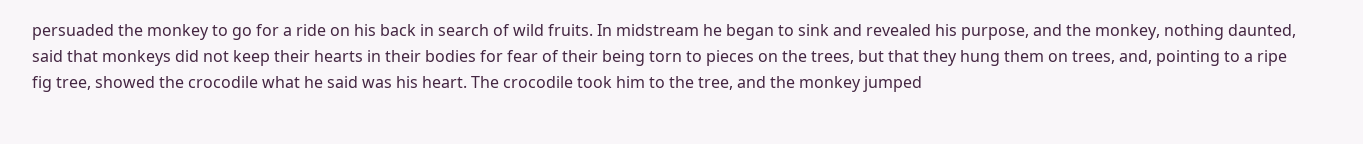persuaded the monkey to go for a ride on his back in search of wild fruits. In midstream he began to sink and revealed his purpose, and the monkey, nothing daunted, said that monkeys did not keep their hearts in their bodies for fear of their being torn to pieces on the trees, but that they hung them on trees, and, pointing to a ripe fig tree, showed the crocodile what he said was his heart. The crocodile took him to the tree, and the monkey jumped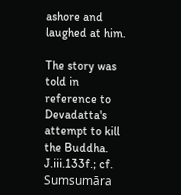ashore and laughed at him.

The story was told in reference to Devadatta's attempt to kill the Buddha. J.iii.133f.; cf. Sumsumāra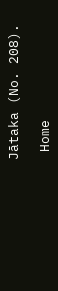Jātaka (No. 208).

 Home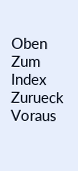Oben Zum Index Zurueck Voraus